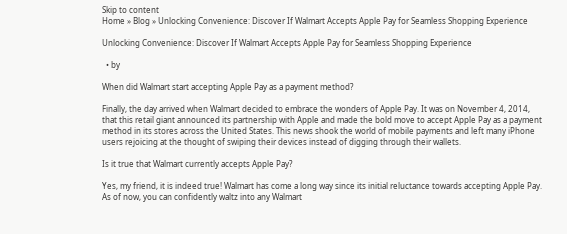Skip to content
Home » Blog » Unlocking Convenience: Discover If Walmart Accepts Apple Pay for Seamless Shopping Experience

Unlocking Convenience: Discover If Walmart Accepts Apple Pay for Seamless Shopping Experience

  • by

When did Walmart start accepting Apple Pay as a payment method?

Finally, the day arrived when Walmart decided to embrace the wonders of Apple Pay. It was on November 4, 2014, that this retail giant announced its partnership with Apple and made the bold move to accept Apple Pay as a payment method in its stores across the United States. This news shook the world of mobile payments and left many iPhone users rejoicing at the thought of swiping their devices instead of digging through their wallets.

Is it true that Walmart currently accepts Apple Pay?

Yes, my friend, it is indeed true! Walmart has come a long way since its initial reluctance towards accepting Apple Pay. As of now, you can confidently waltz into any Walmart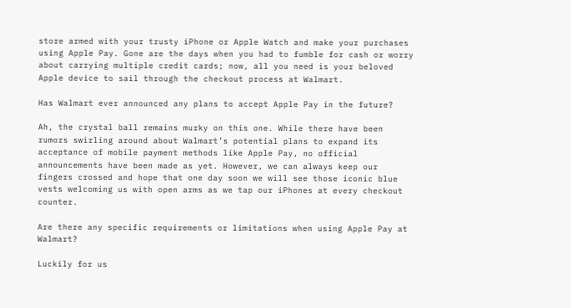store armed with your trusty iPhone or Apple Watch and make your purchases using Apple Pay. Gone are the days when you had to fumble for cash or worry about carrying multiple credit cards; now, all you need is your beloved Apple device to sail through the checkout process at Walmart.

Has Walmart ever announced any plans to accept Apple Pay in the future?

Ah, the crystal ball remains murky on this one. While there have been rumors swirling around about Walmart’s potential plans to expand its acceptance of mobile payment methods like Apple Pay, no official announcements have been made as yet. However, we can always keep our fingers crossed and hope that one day soon we will see those iconic blue vests welcoming us with open arms as we tap our iPhones at every checkout counter.

Are there any specific requirements or limitations when using Apple Pay at Walmart?

Luckily for us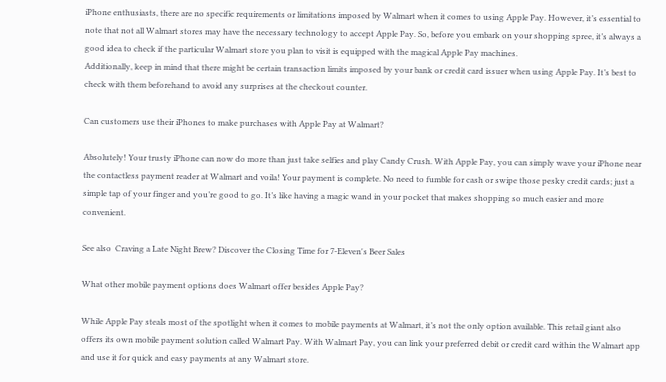iPhone enthusiasts, there are no specific requirements or limitations imposed by Walmart when it comes to using Apple Pay. However, it’s essential to note that not all Walmart stores may have the necessary technology to accept Apple Pay. So, before you embark on your shopping spree, it’s always a good idea to check if the particular Walmart store you plan to visit is equipped with the magical Apple Pay machines.
Additionally, keep in mind that there might be certain transaction limits imposed by your bank or credit card issuer when using Apple Pay. It’s best to check with them beforehand to avoid any surprises at the checkout counter.

Can customers use their iPhones to make purchases with Apple Pay at Walmart?

Absolutely! Your trusty iPhone can now do more than just take selfies and play Candy Crush. With Apple Pay, you can simply wave your iPhone near the contactless payment reader at Walmart and voila! Your payment is complete. No need to fumble for cash or swipe those pesky credit cards; just a simple tap of your finger and you’re good to go. It’s like having a magic wand in your pocket that makes shopping so much easier and more convenient.

See also  Craving a Late Night Brew? Discover the Closing Time for 7-Eleven's Beer Sales

What other mobile payment options does Walmart offer besides Apple Pay?

While Apple Pay steals most of the spotlight when it comes to mobile payments at Walmart, it’s not the only option available. This retail giant also offers its own mobile payment solution called Walmart Pay. With Walmart Pay, you can link your preferred debit or credit card within the Walmart app and use it for quick and easy payments at any Walmart store.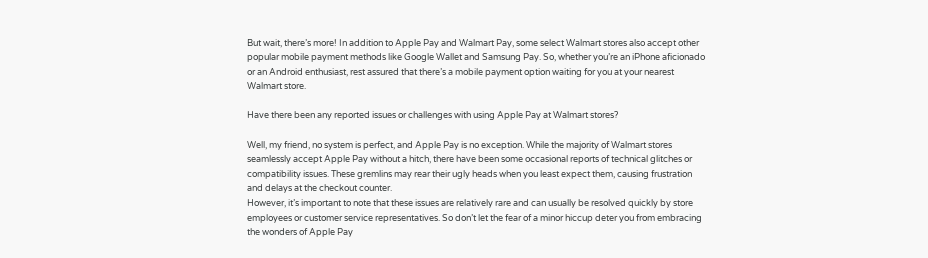But wait, there’s more! In addition to Apple Pay and Walmart Pay, some select Walmart stores also accept other popular mobile payment methods like Google Wallet and Samsung Pay. So, whether you’re an iPhone aficionado or an Android enthusiast, rest assured that there’s a mobile payment option waiting for you at your nearest Walmart store.

Have there been any reported issues or challenges with using Apple Pay at Walmart stores?

Well, my friend, no system is perfect, and Apple Pay is no exception. While the majority of Walmart stores seamlessly accept Apple Pay without a hitch, there have been some occasional reports of technical glitches or compatibility issues. These gremlins may rear their ugly heads when you least expect them, causing frustration and delays at the checkout counter.
However, it’s important to note that these issues are relatively rare and can usually be resolved quickly by store employees or customer service representatives. So don’t let the fear of a minor hiccup deter you from embracing the wonders of Apple Pay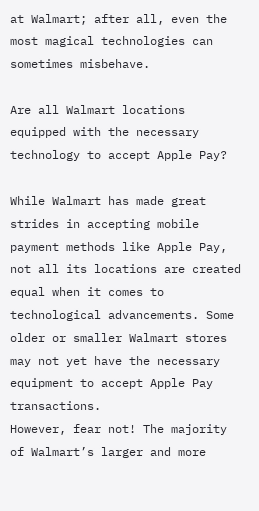at Walmart; after all, even the most magical technologies can sometimes misbehave.

Are all Walmart locations equipped with the necessary technology to accept Apple Pay?

While Walmart has made great strides in accepting mobile payment methods like Apple Pay, not all its locations are created equal when it comes to technological advancements. Some older or smaller Walmart stores may not yet have the necessary equipment to accept Apple Pay transactions.
However, fear not! The majority of Walmart’s larger and more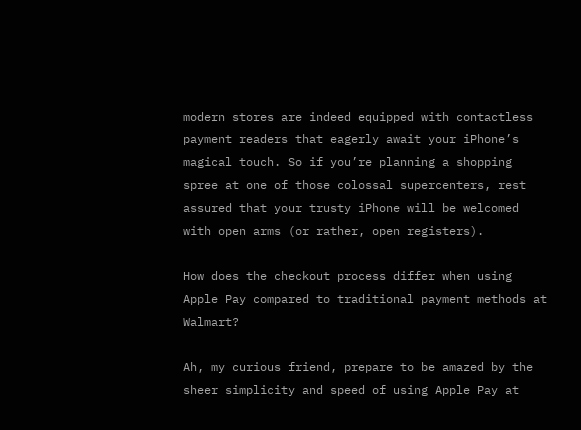modern stores are indeed equipped with contactless payment readers that eagerly await your iPhone’s magical touch. So if you’re planning a shopping spree at one of those colossal supercenters, rest assured that your trusty iPhone will be welcomed with open arms (or rather, open registers).

How does the checkout process differ when using Apple Pay compared to traditional payment methods at Walmart?

Ah, my curious friend, prepare to be amazed by the sheer simplicity and speed of using Apple Pay at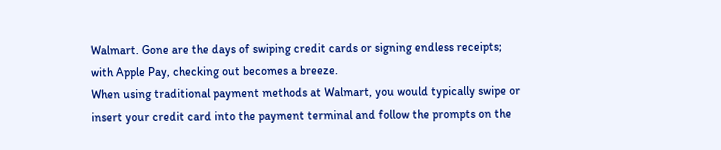Walmart. Gone are the days of swiping credit cards or signing endless receipts; with Apple Pay, checking out becomes a breeze.
When using traditional payment methods at Walmart, you would typically swipe or insert your credit card into the payment terminal and follow the prompts on the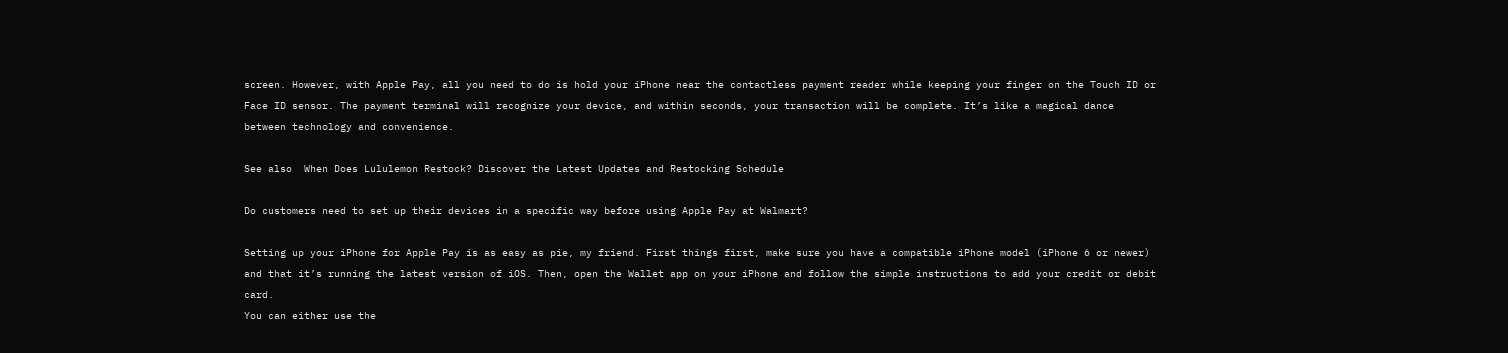screen. However, with Apple Pay, all you need to do is hold your iPhone near the contactless payment reader while keeping your finger on the Touch ID or Face ID sensor. The payment terminal will recognize your device, and within seconds, your transaction will be complete. It’s like a magical dance between technology and convenience.

See also  When Does Lululemon Restock? Discover the Latest Updates and Restocking Schedule

Do customers need to set up their devices in a specific way before using Apple Pay at Walmart?

Setting up your iPhone for Apple Pay is as easy as pie, my friend. First things first, make sure you have a compatible iPhone model (iPhone 6 or newer) and that it’s running the latest version of iOS. Then, open the Wallet app on your iPhone and follow the simple instructions to add your credit or debit card.
You can either use the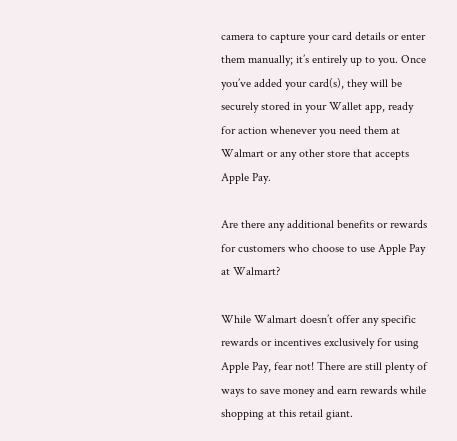camera to capture your card details or enter them manually; it’s entirely up to you. Once you’ve added your card(s), they will be securely stored in your Wallet app, ready for action whenever you need them at Walmart or any other store that accepts Apple Pay.

Are there any additional benefits or rewards for customers who choose to use Apple Pay at Walmart?

While Walmart doesn’t offer any specific rewards or incentives exclusively for using Apple Pay, fear not! There are still plenty of ways to save money and earn rewards while shopping at this retail giant.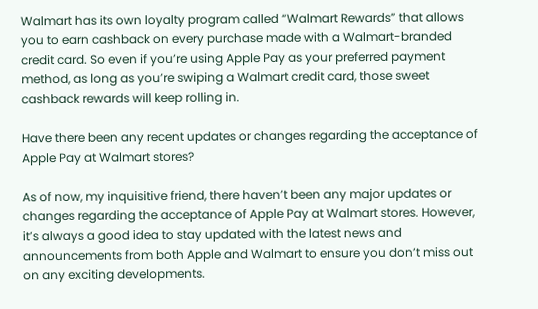Walmart has its own loyalty program called “Walmart Rewards” that allows you to earn cashback on every purchase made with a Walmart-branded credit card. So even if you’re using Apple Pay as your preferred payment method, as long as you’re swiping a Walmart credit card, those sweet cashback rewards will keep rolling in.

Have there been any recent updates or changes regarding the acceptance of Apple Pay at Walmart stores?

As of now, my inquisitive friend, there haven’t been any major updates or changes regarding the acceptance of Apple Pay at Walmart stores. However, it’s always a good idea to stay updated with the latest news and announcements from both Apple and Walmart to ensure you don’t miss out on any exciting developments.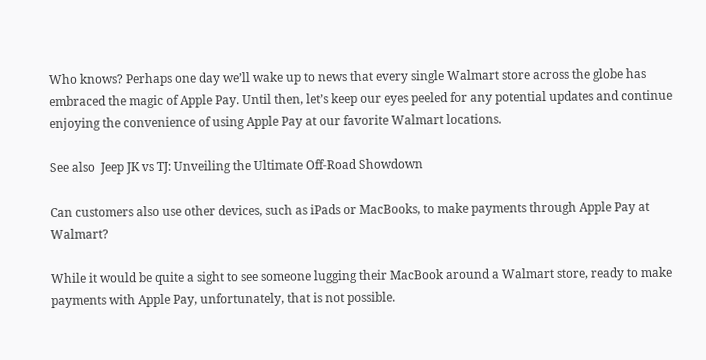Who knows? Perhaps one day we’ll wake up to news that every single Walmart store across the globe has embraced the magic of Apple Pay. Until then, let’s keep our eyes peeled for any potential updates and continue enjoying the convenience of using Apple Pay at our favorite Walmart locations.

See also  Jeep JK vs TJ: Unveiling the Ultimate Off-Road Showdown

Can customers also use other devices, such as iPads or MacBooks, to make payments through Apple Pay at Walmart?

While it would be quite a sight to see someone lugging their MacBook around a Walmart store, ready to make payments with Apple Pay, unfortunately, that is not possible.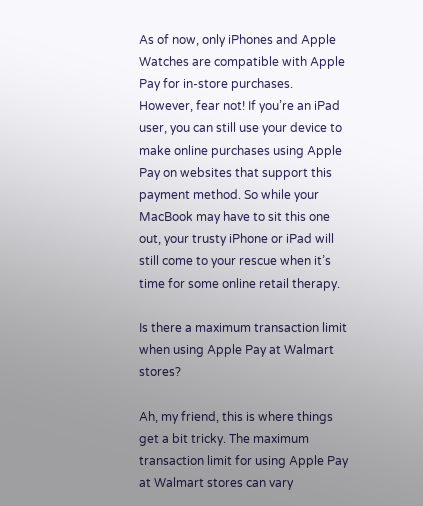As of now, only iPhones and Apple Watches are compatible with Apple Pay for in-store purchases.
However, fear not! If you’re an iPad user, you can still use your device to make online purchases using Apple Pay on websites that support this payment method. So while your MacBook may have to sit this one out, your trusty iPhone or iPad will still come to your rescue when it’s time for some online retail therapy.

Is there a maximum transaction limit when using Apple Pay at Walmart stores?

Ah, my friend, this is where things get a bit tricky. The maximum transaction limit for using Apple Pay at Walmart stores can vary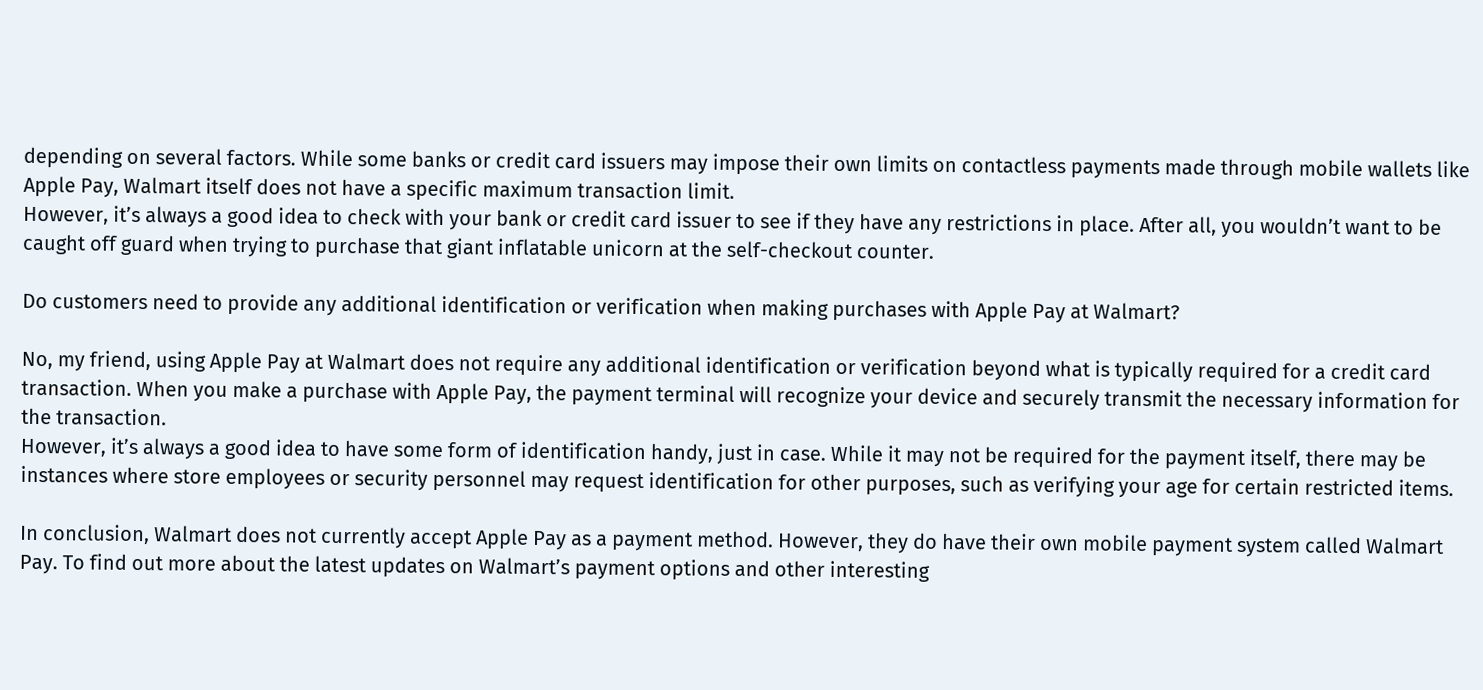depending on several factors. While some banks or credit card issuers may impose their own limits on contactless payments made through mobile wallets like Apple Pay, Walmart itself does not have a specific maximum transaction limit.
However, it’s always a good idea to check with your bank or credit card issuer to see if they have any restrictions in place. After all, you wouldn’t want to be caught off guard when trying to purchase that giant inflatable unicorn at the self-checkout counter.

Do customers need to provide any additional identification or verification when making purchases with Apple Pay at Walmart?

No, my friend, using Apple Pay at Walmart does not require any additional identification or verification beyond what is typically required for a credit card transaction. When you make a purchase with Apple Pay, the payment terminal will recognize your device and securely transmit the necessary information for the transaction.
However, it’s always a good idea to have some form of identification handy, just in case. While it may not be required for the payment itself, there may be instances where store employees or security personnel may request identification for other purposes, such as verifying your age for certain restricted items.

In conclusion, Walmart does not currently accept Apple Pay as a payment method. However, they do have their own mobile payment system called Walmart Pay. To find out more about the latest updates on Walmart’s payment options and other interesting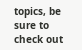topics, be sure to check out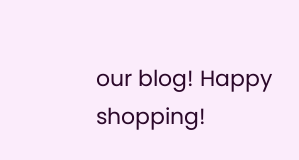our blog! Happy shopping!